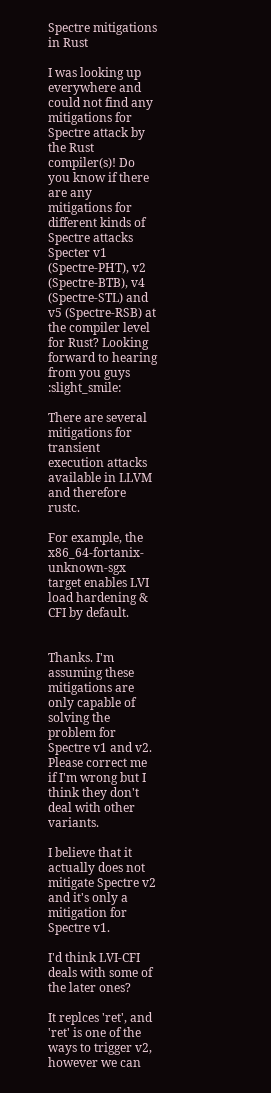Spectre mitigations in Rust

I was looking up everywhere and could not find any mitigations for Spectre attack by the Rust compiler(s)! Do you know if there are any mitigations for different kinds of Spectre attacks Specter v1 (Spectre-PHT), v2 (Spectre-BTB), v4 (Spectre-STL) and v5 (Spectre-RSB) at the compiler level for Rust? Looking forward to hearing from you guys :slight_smile:

There are several mitigations for transient execution attacks available in LLVM and therefore rustc.

For example, the x86_64-fortanix-unknown-sgx target enables LVI load hardening & CFI by default.


Thanks. I'm assuming these mitigations are only capable of solving the problem for Spectre v1 and v2. Please correct me if I'm wrong but I think they don't deal with other variants.

I believe that it actually does not mitigate Spectre v2 and it's only a mitigation for Spectre v1.

I'd think LVI-CFI deals with some of the later ones?

It replces 'ret', and 'ret' is one of the ways to trigger v2, however we can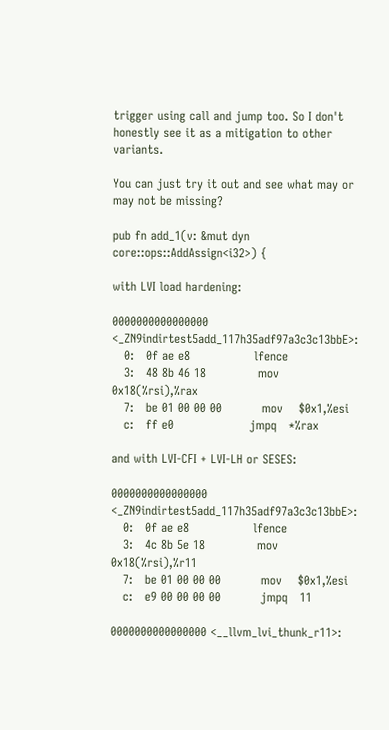trigger using call and jump too. So I don't honestly see it as a mitigation to other variants.

You can just try it out and see what may or may not be missing?

pub fn add_1(v: &mut dyn core::ops::AddAssign<i32>) {

with LVI load hardening:

0000000000000000 <_ZN9indirtest5add_117h35adf97a3c3c13bbE>:
   0:   0f ae e8                lfence
   3:   48 8b 46 18             mov    0x18(%rsi),%rax
   7:   be 01 00 00 00          mov    $0x1,%esi
   c:   ff e0                   jmpq   *%rax

and with LVI-CFI + LVI-LH or SESES:

0000000000000000 <_ZN9indirtest5add_117h35adf97a3c3c13bbE>:
   0:   0f ae e8                lfence
   3:   4c 8b 5e 18             mov    0x18(%rsi),%r11
   7:   be 01 00 00 00          mov    $0x1,%esi
   c:   e9 00 00 00 00          jmpq   11

0000000000000000 <__llvm_lvi_thunk_r11>: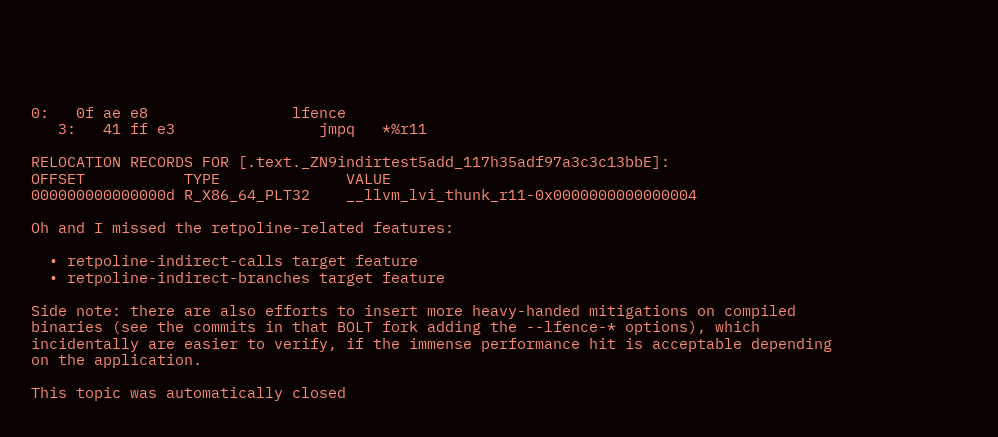0:   0f ae e8                lfence
   3:   41 ff e3                jmpq   *%r11

RELOCATION RECORDS FOR [.text._ZN9indirtest5add_117h35adf97a3c3c13bbE]:
OFFSET           TYPE              VALUE
000000000000000d R_X86_64_PLT32    __llvm_lvi_thunk_r11-0x0000000000000004

Oh and I missed the retpoline-related features:

  • retpoline-indirect-calls target feature
  • retpoline-indirect-branches target feature

Side note: there are also efforts to insert more heavy-handed mitigations on compiled binaries (see the commits in that BOLT fork adding the --lfence-* options), which incidentally are easier to verify, if the immense performance hit is acceptable depending on the application.

This topic was automatically closed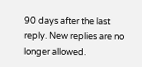90 days after the last reply. New replies are no longer allowed.